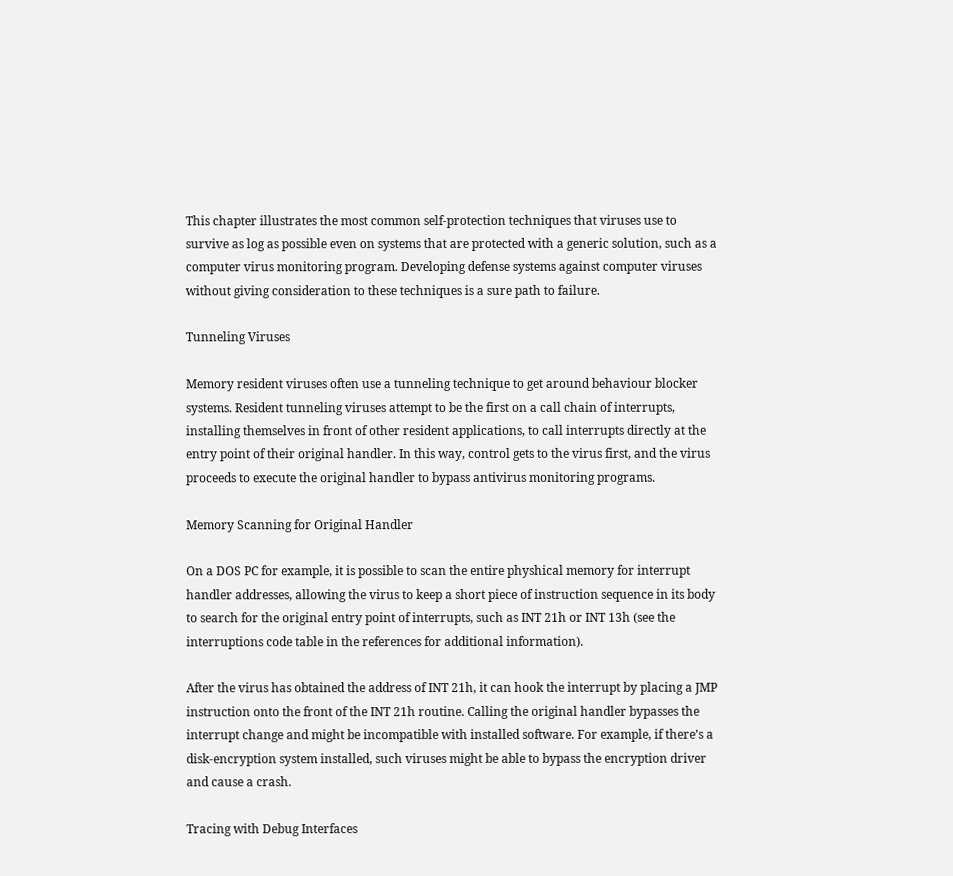This chapter illustrates the most common self-protection techniques that viruses use to survive as log as possible even on systems that are protected with a generic solution, such as a computer virus monitoring program. Developing defense systems against computer viruses without giving consideration to these techniques is a sure path to failure.

Tunneling Viruses

Memory resident viruses often use a tunneling technique to get around behaviour blocker systems. Resident tunneling viruses attempt to be the first on a call chain of interrupts, installing themselves in front of other resident applications, to call interrupts directly at the entry point of their original handler. In this way, control gets to the virus first, and the virus proceeds to execute the original handler to bypass antivirus monitoring programs.

Memory Scanning for Original Handler

On a DOS PC for example, it is possible to scan the entire physhical memory for interrupt handler addresses, allowing the virus to keep a short piece of instruction sequence in its body to search for the original entry point of interrupts, such as INT 21h or INT 13h (see the interruptions code table in the references for additional information).

After the virus has obtained the address of INT 21h, it can hook the interrupt by placing a JMP instruction onto the front of the INT 21h routine. Calling the original handler bypasses the interrupt change and might be incompatible with installed software. For example, if there’s a disk-encryption system installed, such viruses might be able to bypass the encryption driver and cause a crash.

Tracing with Debug Interfaces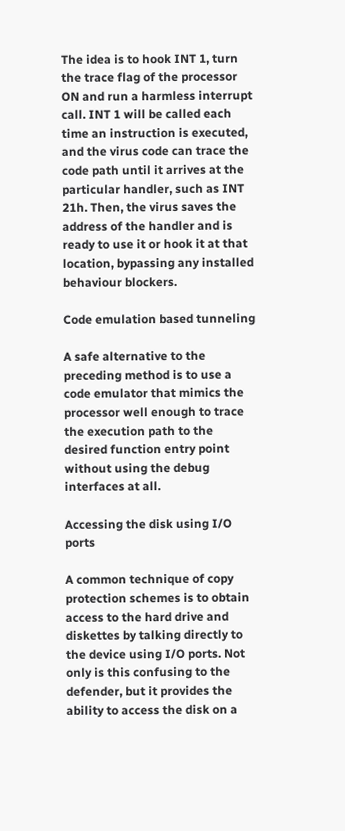The idea is to hook INT 1, turn the trace flag of the processor ON and run a harmless interrupt call. INT 1 will be called each time an instruction is executed, and the virus code can trace the code path until it arrives at the particular handler, such as INT 21h. Then, the virus saves the address of the handler and is ready to use it or hook it at that location, bypassing any installed behaviour blockers.

Code emulation based tunneling

A safe alternative to the preceding method is to use a code emulator that mimics the processor well enough to trace the execution path to the desired function entry point without using the debug interfaces at all.

Accessing the disk using I/O ports

A common technique of copy protection schemes is to obtain access to the hard drive and diskettes by talking directly to the device using I/O ports. Not only is this confusing to the defender, but it provides the ability to access the disk on a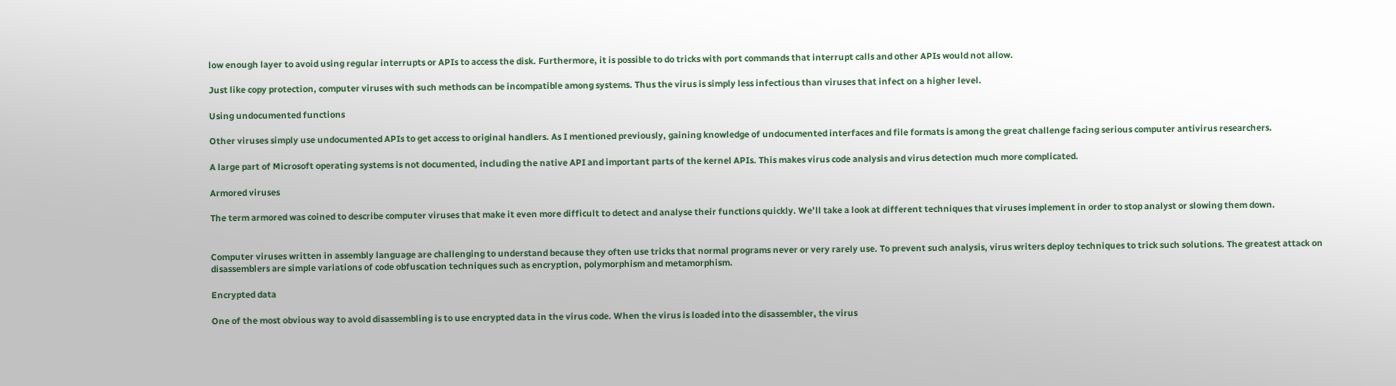low enough layer to avoid using regular interrupts or APIs to access the disk. Furthermore, it is possible to do tricks with port commands that interrupt calls and other APIs would not allow.

Just like copy protection, computer viruses with such methods can be incompatible among systems. Thus the virus is simply less infectious than viruses that infect on a higher level.

Using undocumented functions

Other viruses simply use undocumented APIs to get access to original handlers. As I mentioned previously, gaining knowledge of undocumented interfaces and file formats is among the great challenge facing serious computer antivirus researchers.

A large part of Microsoft operating systems is not documented, including the native API and important parts of the kernel APIs. This makes virus code analysis and virus detection much more complicated.

Armored viruses

The term armored was coined to describe computer viruses that make it even more difficult to detect and analyse their functions quickly. We’ll take a look at different techniques that viruses implement in order to stop analyst or slowing them down.


Computer viruses written in assembly language are challenging to understand because they often use tricks that normal programs never or very rarely use. To prevent such analysis, virus writers deploy techniques to trick such solutions. The greatest attack on disassemblers are simple variations of code obfuscation techniques such as encryption, polymorphism and metamorphism.

Encrypted data

One of the most obvious way to avoid disassembling is to use encrypted data in the virus code. When the virus is loaded into the disassembler, the virus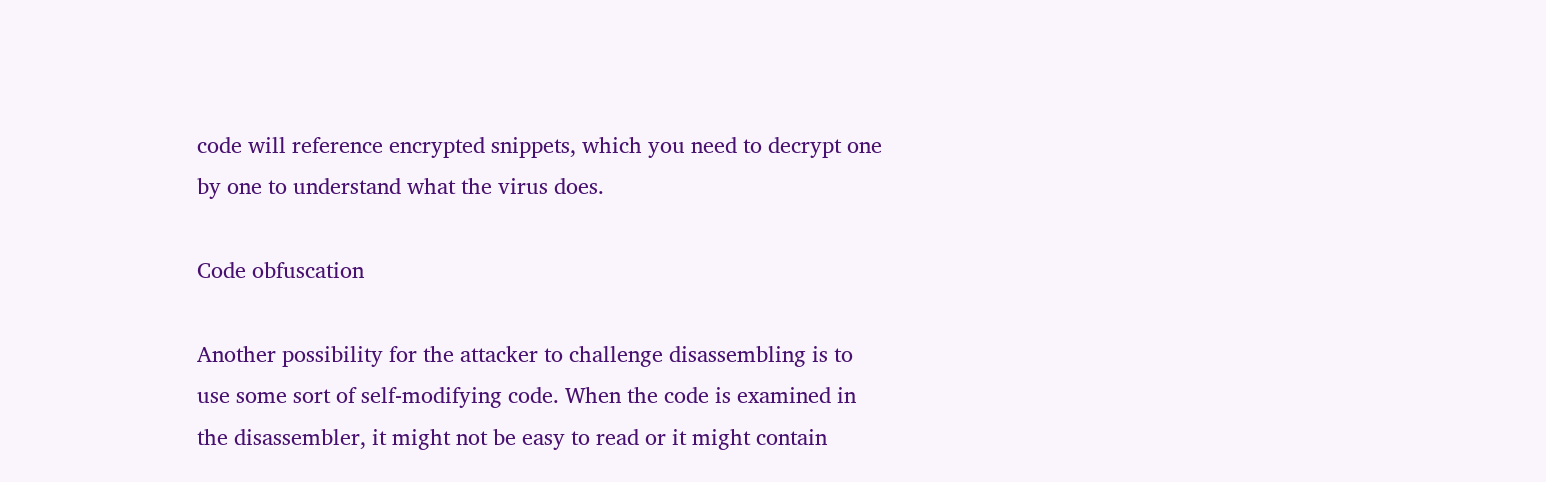code will reference encrypted snippets, which you need to decrypt one by one to understand what the virus does.

Code obfuscation

Another possibility for the attacker to challenge disassembling is to use some sort of self-modifying code. When the code is examined in the disassembler, it might not be easy to read or it might contain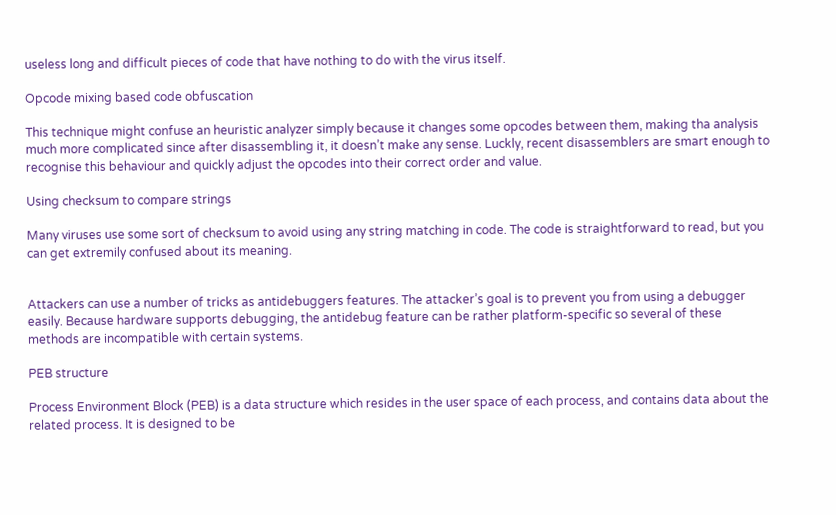useless long and difficult pieces of code that have nothing to do with the virus itself.

Opcode mixing based code obfuscation

This technique might confuse an heuristic analyzer simply because it changes some opcodes between them, making tha analysis much more complicated since after disassembling it, it doesn’t make any sense. Luckly, recent disassemblers are smart enough to recognise this behaviour and quickly adjust the opcodes into their correct order and value.

Using checksum to compare strings

Many viruses use some sort of checksum to avoid using any string matching in code. The code is straightforward to read, but you can get extremily confused about its meaning.


Attackers can use a number of tricks as antidebuggers features. The attacker’s goal is to prevent you from using a debugger easily. Because hardware supports debugging, the antidebug feature can be rather platform-specific so several of these methods are incompatible with certain systems.

PEB structure

Process Environment Block (PEB) is a data structure which resides in the user space of each process, and contains data about the related process. It is designed to be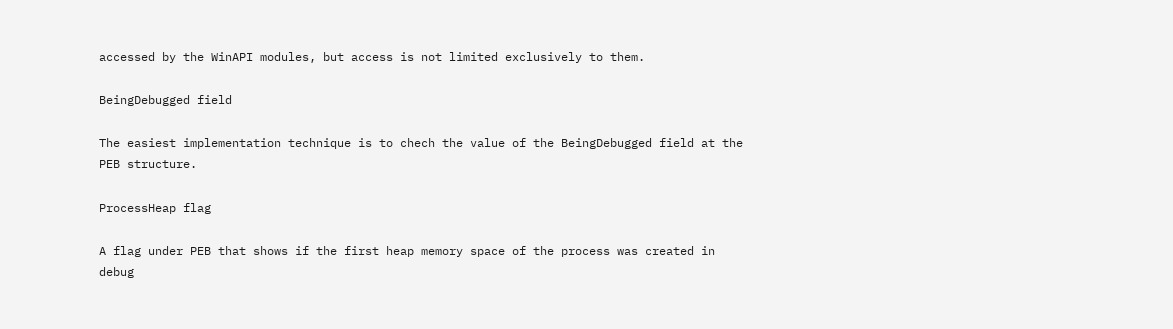accessed by the WinAPI modules, but access is not limited exclusively to them.

BeingDebugged field

The easiest implementation technique is to chech the value of the BeingDebugged field at the PEB structure.

ProcessHeap flag

A flag under PEB that shows if the first heap memory space of the process was created in debug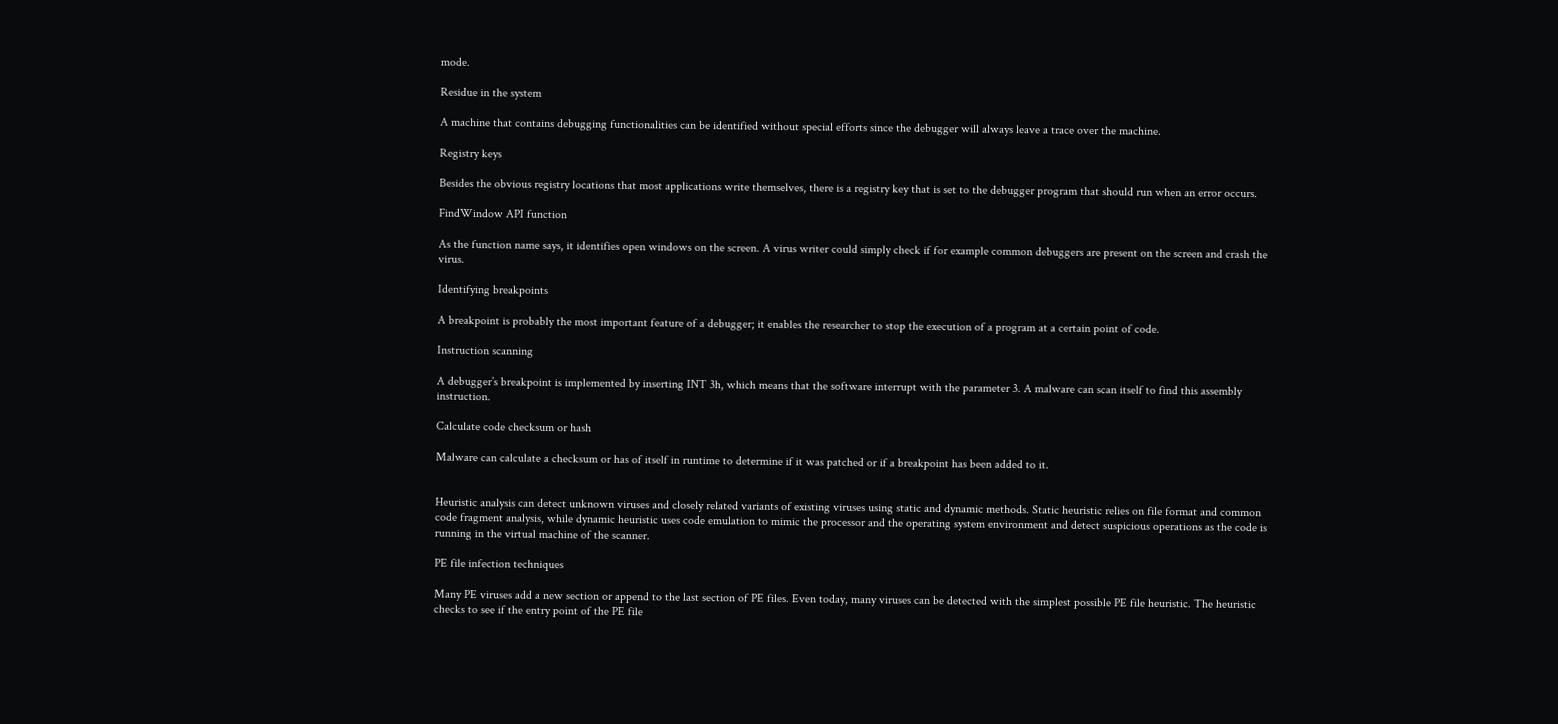mode.

Residue in the system

A machine that contains debugging functionalities can be identified without special efforts since the debugger will always leave a trace over the machine.

Registry keys

Besides the obvious registry locations that most applications write themselves, there is a registry key that is set to the debugger program that should run when an error occurs.

FindWindow API function

As the function name says, it identifies open windows on the screen. A virus writer could simply check if for example common debuggers are present on the screen and crash the virus.

Identifying breakpoints

A breakpoint is probably the most important feature of a debugger; it enables the researcher to stop the execution of a program at a certain point of code.

Instruction scanning

A debugger’s breakpoint is implemented by inserting INT 3h, which means that the software interrupt with the parameter 3. A malware can scan itself to find this assembly instruction.

Calculate code checksum or hash

Malware can calculate a checksum or has of itself in runtime to determine if it was patched or if a breakpoint has been added to it.


Heuristic analysis can detect unknown viruses and closely related variants of existing viruses using static and dynamic methods. Static heuristic relies on file format and common code fragment analysis, while dynamic heuristic uses code emulation to mimic the processor and the operating system environment and detect suspicious operations as the code is running in the virtual machine of the scanner.

PE file infection techniques

Many PE viruses add a new section or append to the last section of PE files. Even today, many viruses can be detected with the simplest possible PE file heuristic. The heuristic checks to see if the entry point of the PE file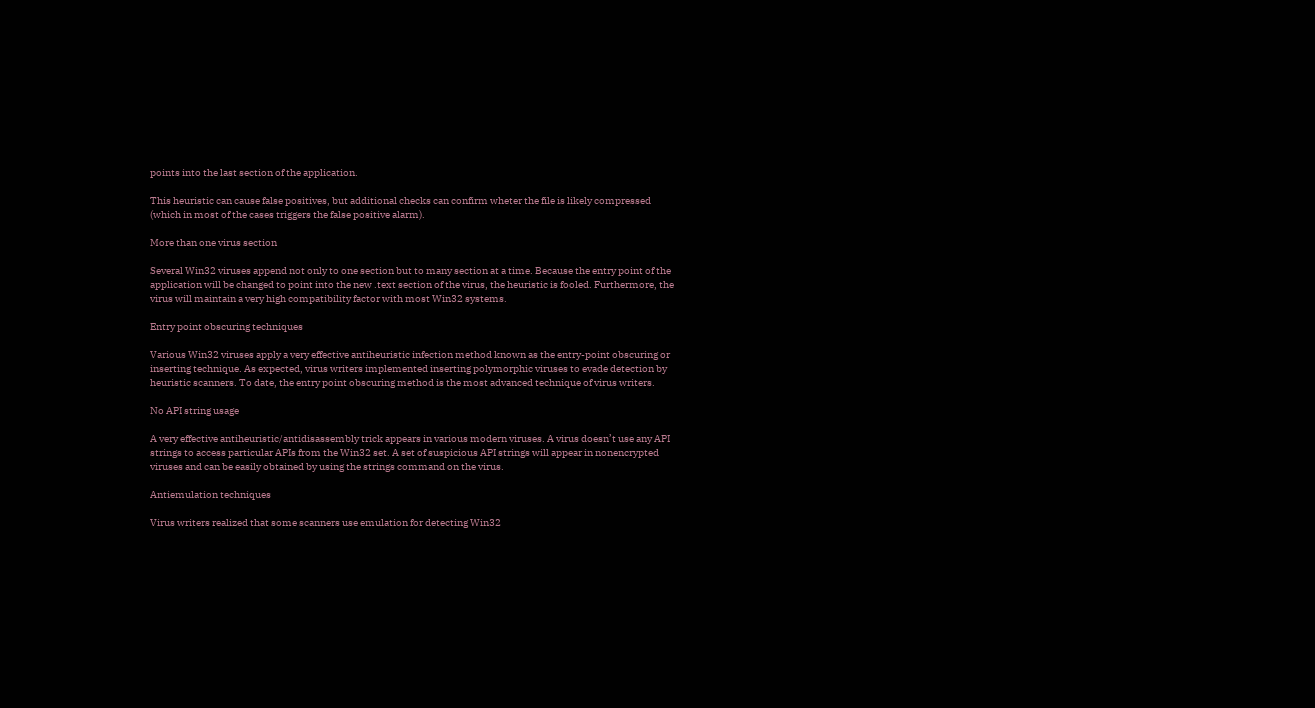points into the last section of the application.

This heuristic can cause false positives, but additional checks can confirm wheter the file is likely compressed (which in most of the cases triggers the false positive alarm).

More than one virus section

Several Win32 viruses append not only to one section but to many section at a time. Because the entry point of the application will be changed to point into the new .text section of the virus, the heuristic is fooled. Furthermore, the virus will maintain a very high compatibility factor with most Win32 systems.

Entry point obscuring techniques

Various Win32 viruses apply a very effective antiheuristic infection method known as the entry-point obscuring or inserting technique. As expected, virus writers implemented inserting polymorphic viruses to evade detection by heuristic scanners. To date, the entry point obscuring method is the most advanced technique of virus writers.

No API string usage

A very effective antiheuristic/antidisassembly trick appears in various modern viruses. A virus doesn’t use any API strings to access particular APIs from the Win32 set. A set of suspicious API strings will appear in nonencrypted viruses and can be easily obtained by using the strings command on the virus.

Antiemulation techniques

Virus writers realized that some scanners use emulation for detecting Win32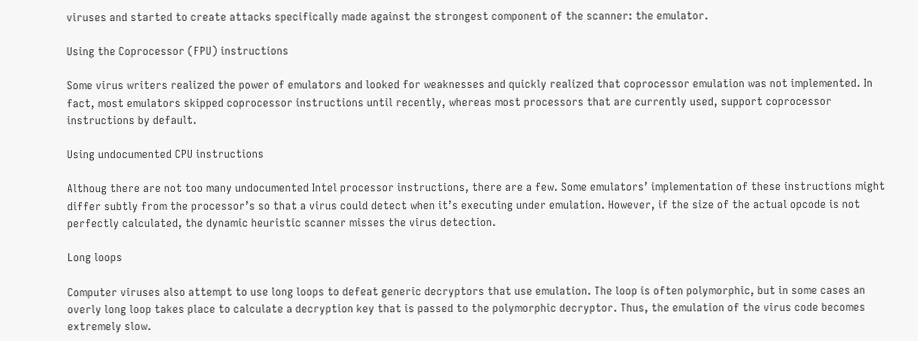viruses and started to create attacks specifically made against the strongest component of the scanner: the emulator.

Using the Coprocessor (FPU) instructions

Some virus writers realized the power of emulators and looked for weaknesses and quickly realized that coprocessor emulation was not implemented. In fact, most emulators skipped coprocessor instructions until recently, whereas most processors that are currently used, support coprocessor instructions by default.

Using undocumented CPU instructions

Althoug there are not too many undocumented Intel processor instructions, there are a few. Some emulators’ implementation of these instructions might differ subtly from the processor’s so that a virus could detect when it’s executing under emulation. However, if the size of the actual opcode is not perfectly calculated, the dynamic heuristic scanner misses the virus detection.

Long loops

Computer viruses also attempt to use long loops to defeat generic decryptors that use emulation. The loop is often polymorphic, but in some cases an overly long loop takes place to calculate a decryption key that is passed to the polymorphic decryptor. Thus, the emulation of the virus code becomes extremely slow.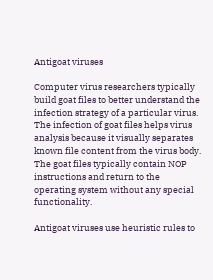Antigoat viruses

Computer virus researchers typically build goat files to better understand the infection strategy of a particular virus. The infection of goat files helps virus analysis because it visually separates known file content from the virus body. The goat files typically contain NOP instructions and return to the operating system without any special functionality.

Antigoat viruses use heuristic rules to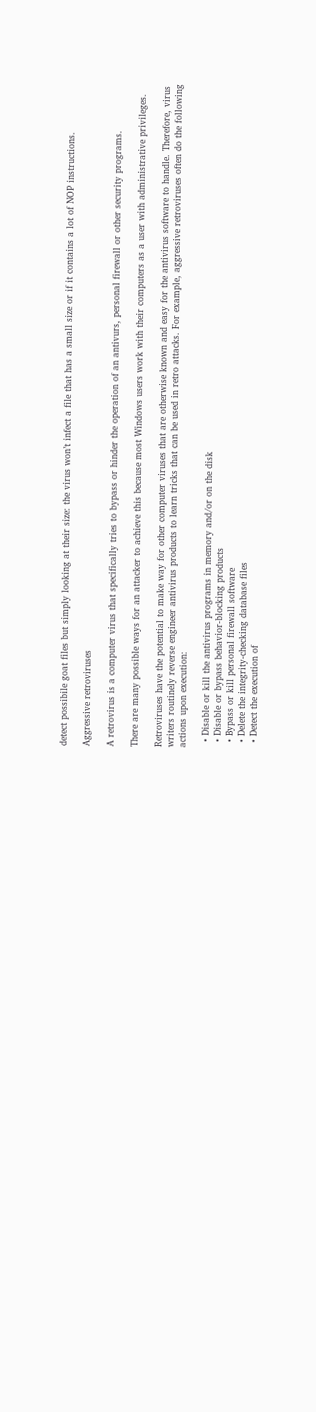detect possibile goat files but simply looking at their size: the virus won’t infect a file that has a small size or if it contains a lot of NOP instructions.

Aggressive retroviruses

A retrovirus is a computer virus that specifically tries to bypass or hinder the operation of an antivurs, personal firewall or other security programs.

There are many possible ways for an attacker to achieve this because most Windows users work with their computers as a user with administrative privileges.

Retroviruses have the potential to make way for other computer viruses that are otherwise known and easy for the antivirus software to handle. Therefore, virus writers routinely reverse engineer antivirus products to learn tricks that can be used in retro attacks. For example, aggressive retroviruses often do the following actions upon execution:

  • Disable or kill the antivirus programs in memory and/or on the disk
  • Disable or bypass behavior-blocking products
  • Bypass or kill personal firewall software
  • Delete the integrity-checking database files
  • Detect the execution of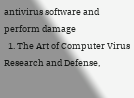antivirus software and perform damage
  1. The Art of Computer Virus Research and Defense,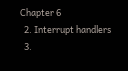Chapter 6
  2. Interrupt handlers
  3.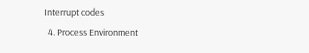Interrupt codes
  4. Process Environment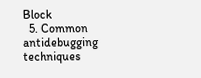Block
  5. Common antidebugging techniques